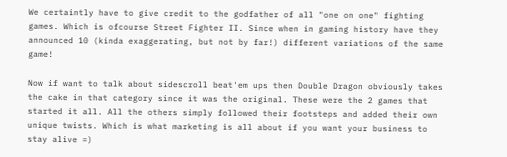We certaintly have to give credit to the godfather of all "one on one" fighting games. Which is ofcourse Street Fighter II. Since when in gaming history have they announced 10 (kinda exaggerating, but not by far!) different variations of the same game!

Now if want to talk about sidescroll beat'em ups then Double Dragon obviously takes the cake in that category since it was the original. These were the 2 games that started it all. All the others simply followed their footsteps and added their own unique twists. Which is what marketing is all about if you want your business to stay alive =)